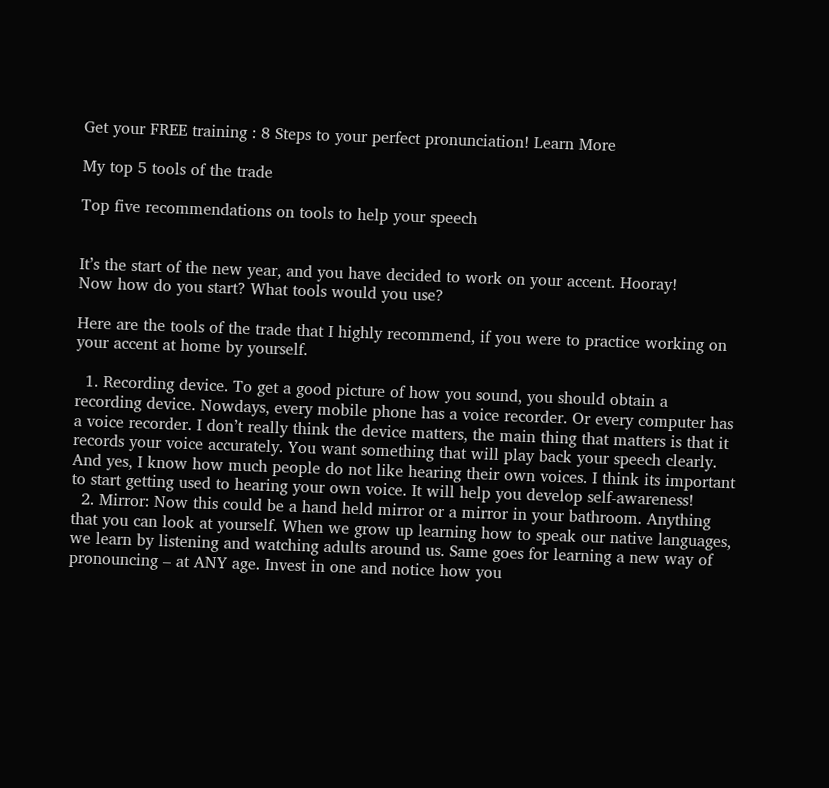Get your FREE training : 8 Steps to your perfect pronunciation! Learn More

My top 5 tools of the trade

Top five recommendations on tools to help your speech


It’s the start of the new year, and you have decided to work on your accent. Hooray!
Now how do you start? What tools would you use?

Here are the tools of the trade that I highly recommend, if you were to practice working on your accent at home by yourself.

  1. Recording device. To get a good picture of how you sound, you should obtain a recording device. Nowdays, every mobile phone has a voice recorder. Or every computer has a voice recorder. I don’t really think the device matters, the main thing that matters is that it records your voice accurately. You want something that will play back your speech clearly. And yes, I know how much people do not like hearing their own voices. I think its important to start getting used to hearing your own voice. It will help you develop self-awareness!
  2. Mirror: Now this could be a hand held mirror or a mirror in your bathroom. Anything that you can look at yourself. When we grow up learning how to speak our native languages, we learn by listening and watching adults around us. Same goes for learning a new way of pronouncing – at ANY age. Invest in one and notice how you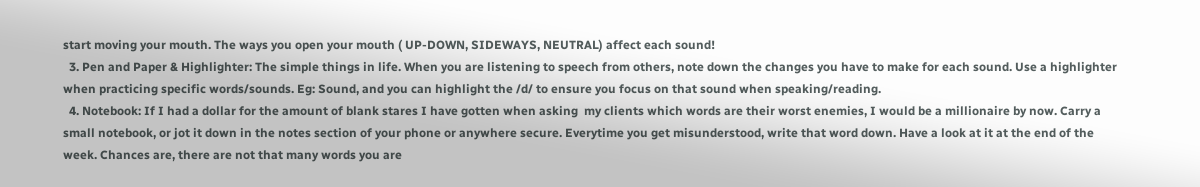start moving your mouth. The ways you open your mouth ( UP-DOWN, SIDEWAYS, NEUTRAL) affect each sound!
  3. Pen and Paper & Highlighter: The simple things in life. When you are listening to speech from others, note down the changes you have to make for each sound. Use a highlighter when practicing specific words/sounds. Eg: Sound, and you can highlight the /d/ to ensure you focus on that sound when speaking/reading.
  4. Notebook: If I had a dollar for the amount of blank stares I have gotten when asking  my clients which words are their worst enemies, I would be a millionaire by now. Carry a small notebook, or jot it down in the notes section of your phone or anywhere secure. Everytime you get misunderstood, write that word down. Have a look at it at the end of the week. Chances are, there are not that many words you are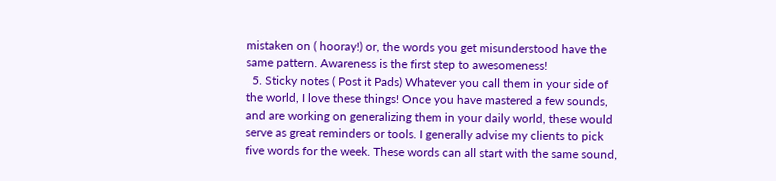mistaken on ( hooray!) or, the words you get misunderstood have the same pattern. Awareness is the first step to awesomeness!
  5. Sticky notes ( Post it Pads) Whatever you call them in your side of the world, I love these things! Once you have mastered a few sounds, and are working on generalizing them in your daily world, these would serve as great reminders or tools. I generally advise my clients to pick five words for the week. These words can all start with the same sound,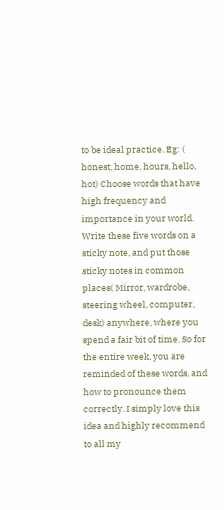to be ideal practice. Eg: ( honest, home, hours, hello, hot) Choose words that have high frequency and importance in your world. Write these five words on a sticky note, and put those sticky notes in common places( Mirror, wardrobe, steering wheel, computer, desk) anywhere, where you spend a fair bit of time. So for the entire week, you are reminded of these words, and how to pronounce them correctly. I simply love this idea and highly recommend to all my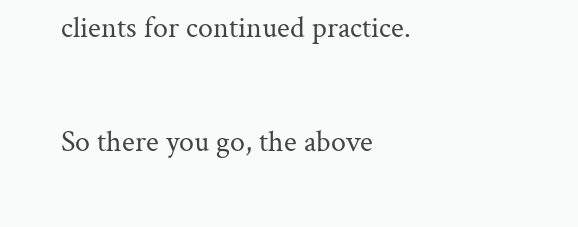clients for continued practice.

So there you go, the above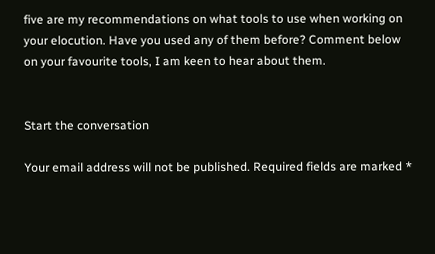five are my recommendations on what tools to use when working on your elocution. Have you used any of them before? Comment below on your favourite tools, I am keen to hear about them.


Start the conversation

Your email address will not be published. Required fields are marked *